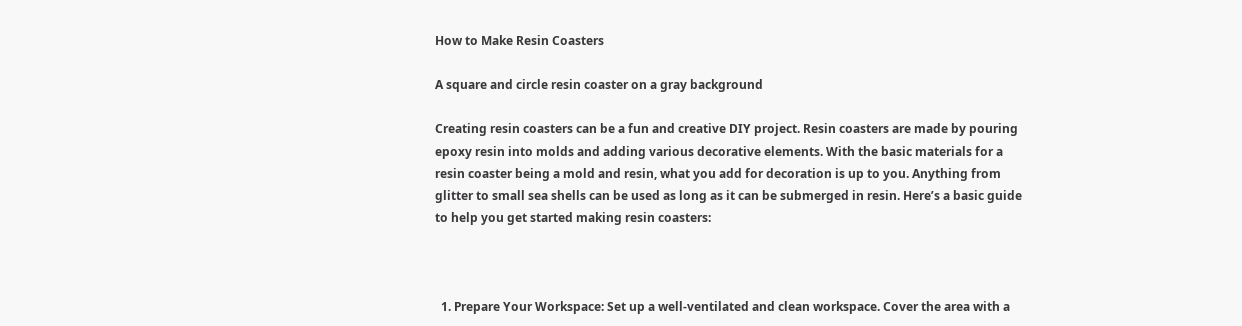How to Make Resin Coasters

A square and circle resin coaster on a gray background

Creating resin coasters can be a fun and creative DIY project. Resin coasters are made by pouring epoxy resin into molds and adding various decorative elements. With the basic materials for a resin coaster being a mold and resin, what you add for decoration is up to you. Anything from glitter to small sea shells can be used as long as it can be submerged in resin. Here’s a basic guide to help you get started making resin coasters:



  1. Prepare Your Workspace: Set up a well-ventilated and clean workspace. Cover the area with a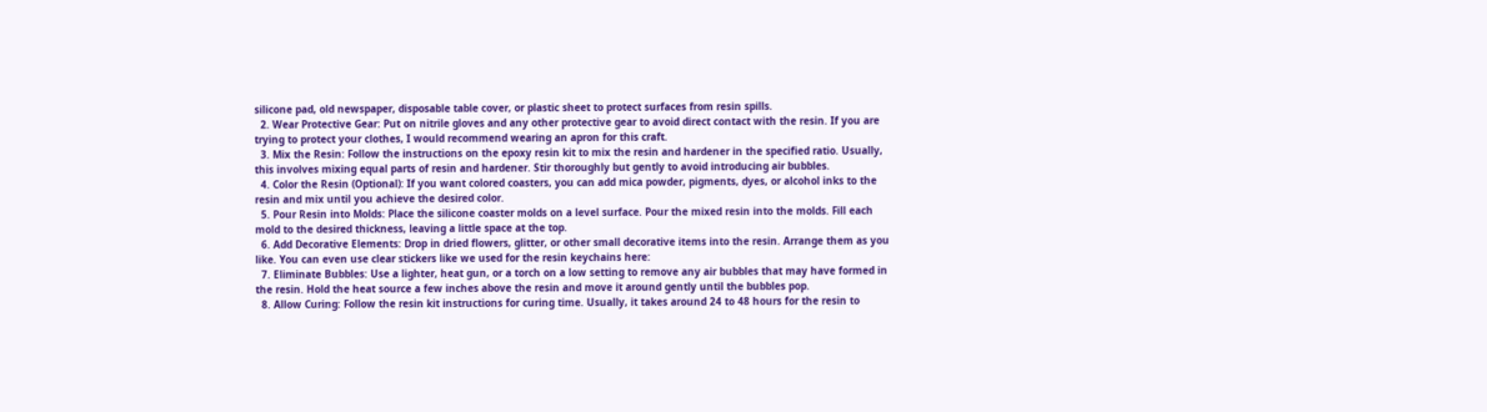silicone pad, old newspaper, disposable table cover, or plastic sheet to protect surfaces from resin spills.
  2. Wear Protective Gear: Put on nitrile gloves and any other protective gear to avoid direct contact with the resin. If you are trying to protect your clothes, I would recommend wearing an apron for this craft.
  3. Mix the Resin: Follow the instructions on the epoxy resin kit to mix the resin and hardener in the specified ratio. Usually, this involves mixing equal parts of resin and hardener. Stir thoroughly but gently to avoid introducing air bubbles.
  4. Color the Resin (Optional): If you want colored coasters, you can add mica powder, pigments, dyes, or alcohol inks to the resin and mix until you achieve the desired color.
  5. Pour Resin into Molds: Place the silicone coaster molds on a level surface. Pour the mixed resin into the molds. Fill each mold to the desired thickness, leaving a little space at the top.
  6. Add Decorative Elements: Drop in dried flowers, glitter, or other small decorative items into the resin. Arrange them as you like. You can even use clear stickers like we used for the resin keychains here:
  7. Eliminate Bubbles: Use a lighter, heat gun, or a torch on a low setting to remove any air bubbles that may have formed in the resin. Hold the heat source a few inches above the resin and move it around gently until the bubbles pop.
  8. Allow Curing: Follow the resin kit instructions for curing time. Usually, it takes around 24 to 48 hours for the resin to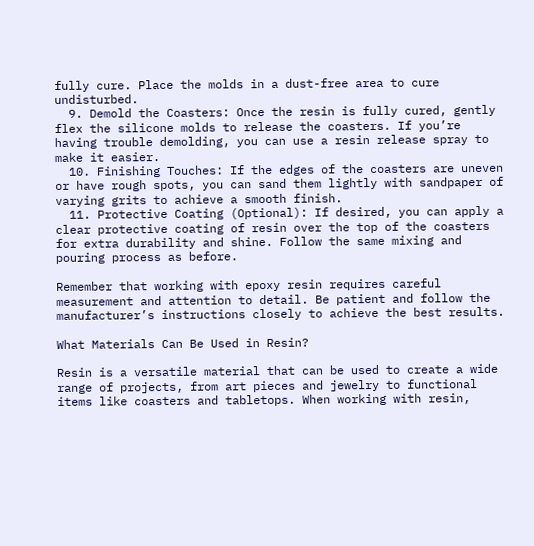fully cure. Place the molds in a dust-free area to cure undisturbed.
  9. Demold the Coasters: Once the resin is fully cured, gently flex the silicone molds to release the coasters. If you’re having trouble demolding, you can use a resin release spray to make it easier.
  10. Finishing Touches: If the edges of the coasters are uneven or have rough spots, you can sand them lightly with sandpaper of varying grits to achieve a smooth finish.
  11. Protective Coating (Optional): If desired, you can apply a clear protective coating of resin over the top of the coasters for extra durability and shine. Follow the same mixing and pouring process as before.

Remember that working with epoxy resin requires careful measurement and attention to detail. Be patient and follow the manufacturer’s instructions closely to achieve the best results.

What Materials Can Be Used in Resin?

Resin is a versatile material that can be used to create a wide range of projects, from art pieces and jewelry to functional items like coasters and tabletops. When working with resin,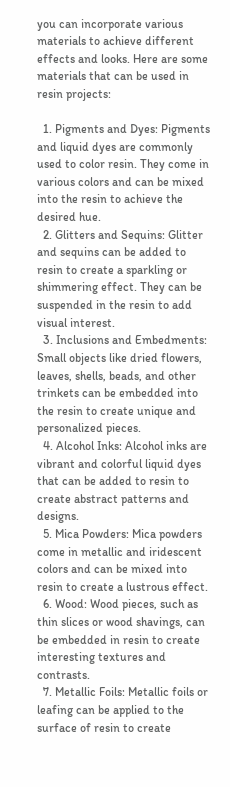you can incorporate various materials to achieve different effects and looks. Here are some materials that can be used in resin projects:

  1. Pigments and Dyes: Pigments and liquid dyes are commonly used to color resin. They come in various colors and can be mixed into the resin to achieve the desired hue.
  2. Glitters and Sequins: Glitter and sequins can be added to resin to create a sparkling or shimmering effect. They can be suspended in the resin to add visual interest.
  3. Inclusions and Embedments: Small objects like dried flowers, leaves, shells, beads, and other trinkets can be embedded into the resin to create unique and personalized pieces.
  4. Alcohol Inks: Alcohol inks are vibrant and colorful liquid dyes that can be added to resin to create abstract patterns and designs.
  5. Mica Powders: Mica powders come in metallic and iridescent colors and can be mixed into resin to create a lustrous effect.
  6. Wood: Wood pieces, such as thin slices or wood shavings, can be embedded in resin to create interesting textures and contrasts.
  7. Metallic Foils: Metallic foils or leafing can be applied to the surface of resin to create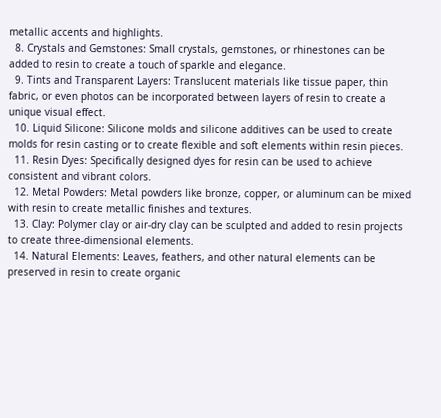metallic accents and highlights.
  8. Crystals and Gemstones: Small crystals, gemstones, or rhinestones can be added to resin to create a touch of sparkle and elegance.
  9. Tints and Transparent Layers: Translucent materials like tissue paper, thin fabric, or even photos can be incorporated between layers of resin to create a unique visual effect.
  10. Liquid Silicone: Silicone molds and silicone additives can be used to create molds for resin casting or to create flexible and soft elements within resin pieces.
  11. Resin Dyes: Specifically designed dyes for resin can be used to achieve consistent and vibrant colors.
  12. Metal Powders: Metal powders like bronze, copper, or aluminum can be mixed with resin to create metallic finishes and textures.
  13. Clay: Polymer clay or air-dry clay can be sculpted and added to resin projects to create three-dimensional elements.
  14. Natural Elements: Leaves, feathers, and other natural elements can be preserved in resin to create organic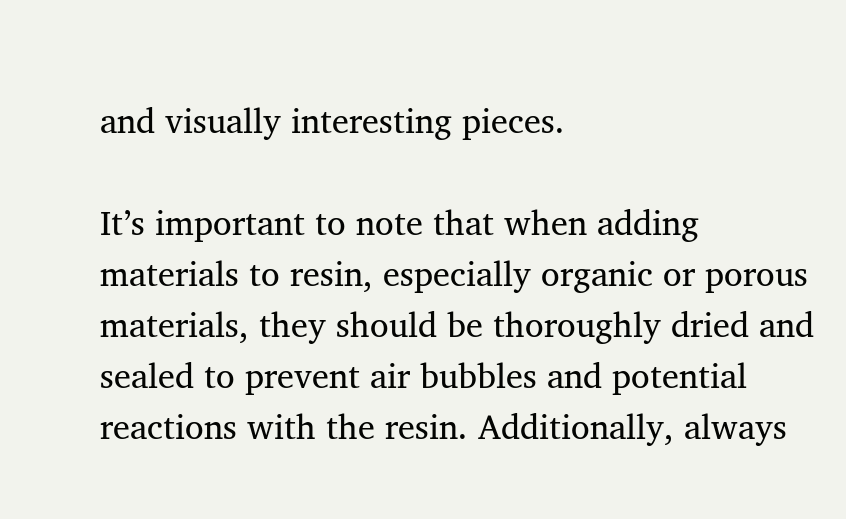and visually interesting pieces.

It’s important to note that when adding materials to resin, especially organic or porous materials, they should be thoroughly dried and sealed to prevent air bubbles and potential reactions with the resin. Additionally, always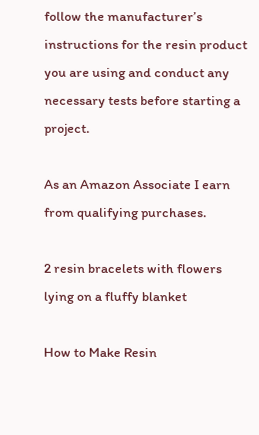follow the manufacturer’s instructions for the resin product you are using and conduct any necessary tests before starting a project.

As an Amazon Associate I earn from qualifying purchases.

2 resin bracelets with flowers lying on a fluffy blanket

How to Make Resin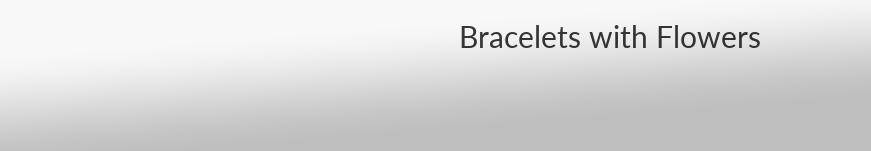Bracelets with Flowers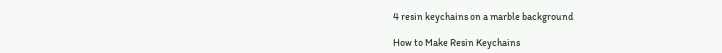4 resin keychains on a marble background

How to Make Resin Keychains